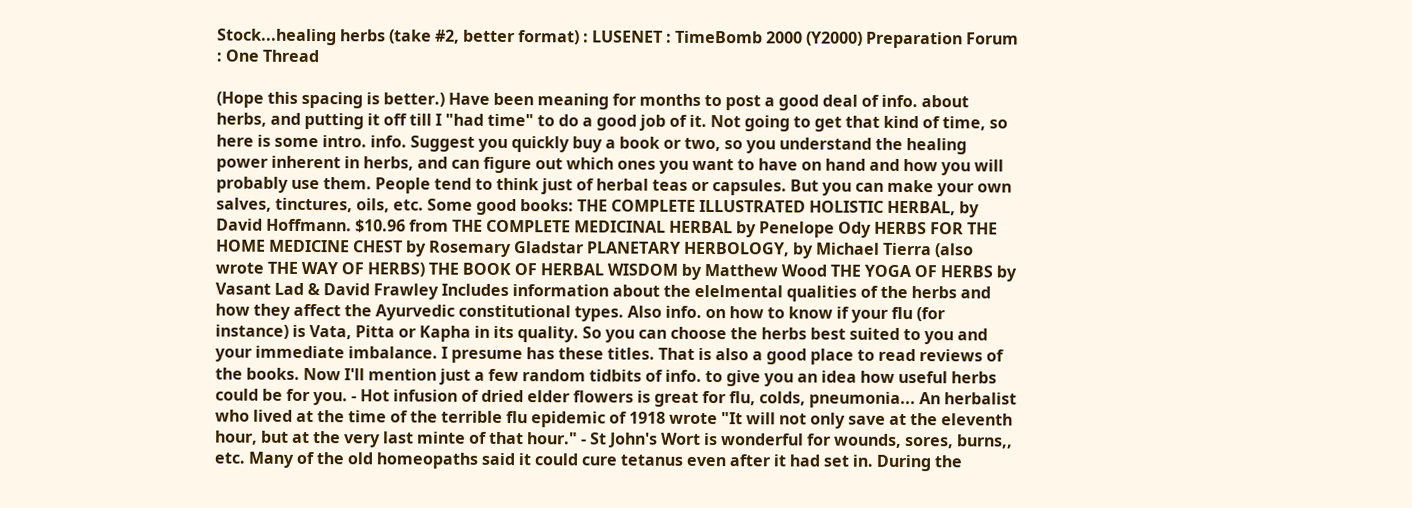Stock...healing herbs (take #2, better format) : LUSENET : TimeBomb 2000 (Y2000) Preparation Forum : One Thread

(Hope this spacing is better.) Have been meaning for months to post a good deal of info. about herbs, and putting it off till I "had time" to do a good job of it. Not going to get that kind of time, so here is some intro. info. Suggest you quickly buy a book or two, so you understand the healing power inherent in herbs, and can figure out which ones you want to have on hand and how you will probably use them. People tend to think just of herbal teas or capsules. But you can make your own salves, tinctures, oils, etc. Some good books: THE COMPLETE ILLUSTRATED HOLISTIC HERBAL, by David Hoffmann. $10.96 from THE COMPLETE MEDICINAL HERBAL by Penelope Ody HERBS FOR THE HOME MEDICINE CHEST by Rosemary Gladstar PLANETARY HERBOLOGY, by Michael Tierra (also wrote THE WAY OF HERBS) THE BOOK OF HERBAL WISDOM by Matthew Wood THE YOGA OF HERBS by Vasant Lad & David Frawley Includes information about the elelmental qualities of the herbs and how they affect the Ayurvedic constitutional types. Also info. on how to know if your flu (for instance) is Vata, Pitta or Kapha in its quality. So you can choose the herbs best suited to you and your immediate imbalance. I presume has these titles. That is also a good place to read reviews of the books. Now I'll mention just a few random tidbits of info. to give you an idea how useful herbs could be for you. - Hot infusion of dried elder flowers is great for flu, colds, pneumonia... An herbalist who lived at the time of the terrible flu epidemic of 1918 wrote "It will not only save at the eleventh hour, but at the very last minte of that hour." - St John's Wort is wonderful for wounds, sores, burns,, etc. Many of the old homeopaths said it could cure tetanus even after it had set in. During the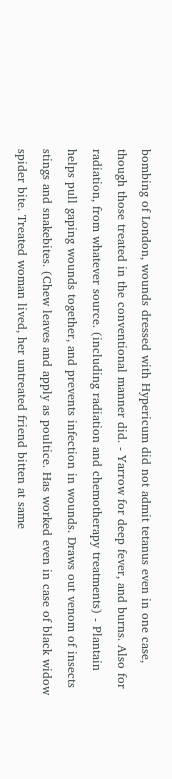bombing of London, wounds dressed with Hypericum did not admit tetanus even in one case, though those treated in the conventional manner did. - Yarrow for deep fever, and burns. Also for radiation, from whatever source. (including radiation and chemotherapy treatments) - Plantain helps pull gaping wounds together, and prevents infection in wounds. Draws out venom of insects stings and snakebites. (Chew leaves and apply as poultice. Has worked even in case of black widow spider bite. Treated woman lived, her untreated friend bitten at same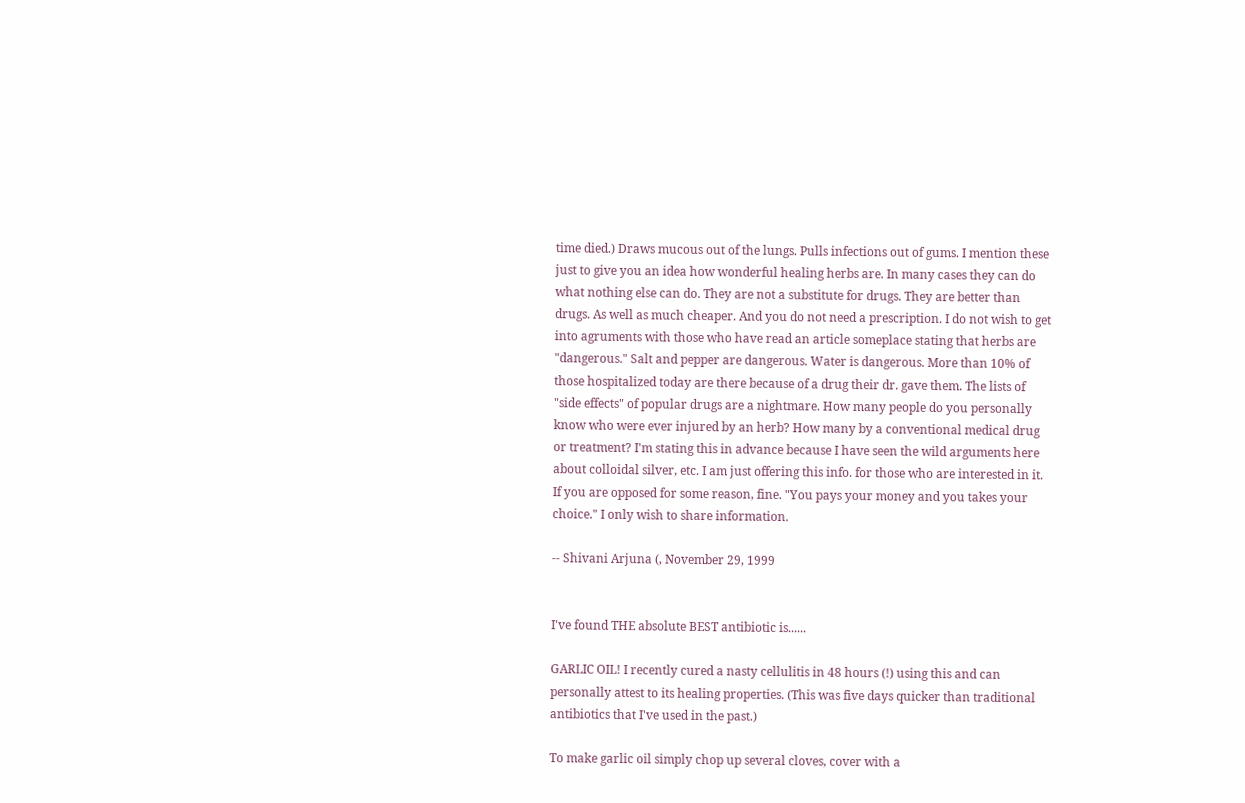time died.) Draws mucous out of the lungs. Pulls infections out of gums. I mention these just to give you an idea how wonderful healing herbs are. In many cases they can do what nothing else can do. They are not a substitute for drugs. They are better than drugs. As well as much cheaper. And you do not need a prescription. I do not wish to get into agruments with those who have read an article someplace stating that herbs are "dangerous." Salt and pepper are dangerous. Water is dangerous. More than 10% of those hospitalized today are there because of a drug their dr. gave them. The lists of "side effects" of popular drugs are a nightmare. How many people do you personally know who were ever injured by an herb? How many by a conventional medical drug or treatment? I'm stating this in advance because I have seen the wild arguments here about colloidal silver, etc. I am just offering this info. for those who are interested in it. If you are opposed for some reason, fine. "You pays your money and you takes your choice." I only wish to share information.

-- Shivani Arjuna (, November 29, 1999


I've found THE absolute BEST antibiotic is......

GARLIC OIL! I recently cured a nasty cellulitis in 48 hours (!) using this and can personally attest to its healing properties. (This was five days quicker than traditional antibiotics that I've used in the past.)

To make garlic oil simply chop up several cloves, cover with a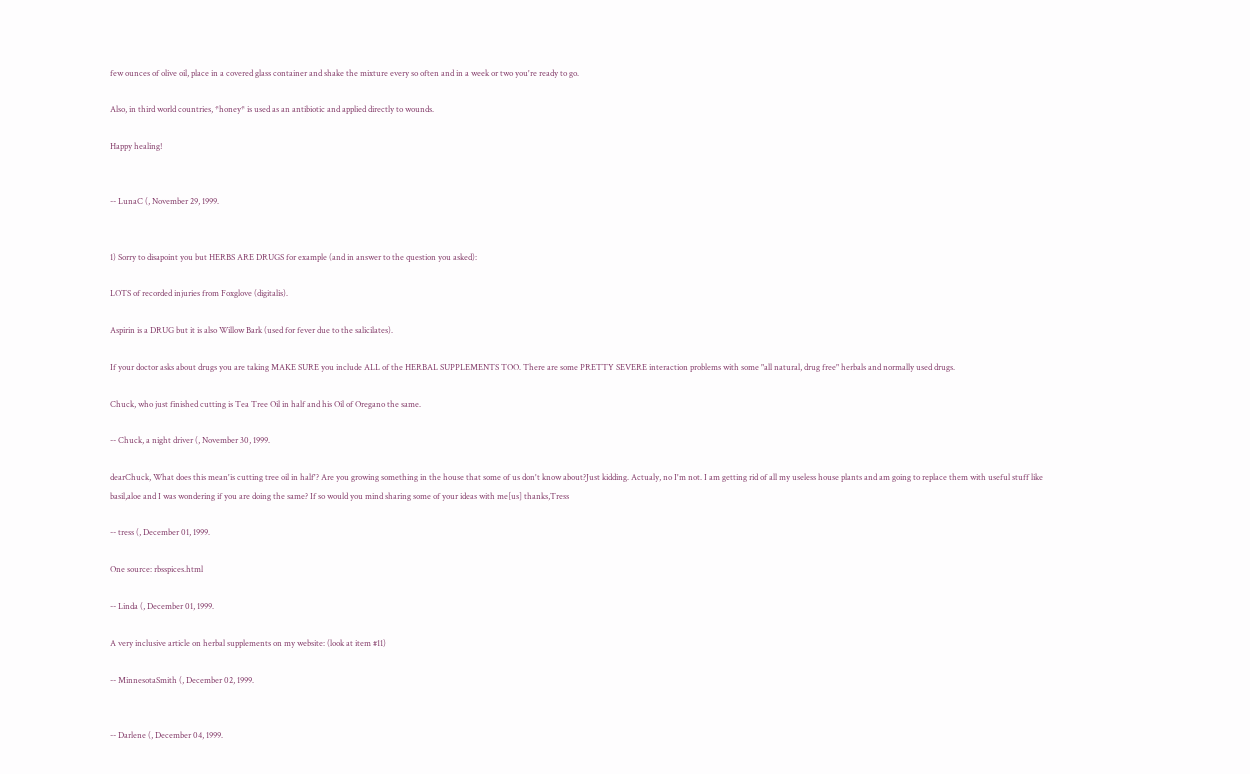few ounces of olive oil, place in a covered glass container and shake the mixture every so often and in a week or two you're ready to go.

Also, in third world countries, *honey* is used as an antibiotic and applied directly to wounds.

Happy healing!


-- LunaC (, November 29, 1999.


1) Sorry to disapoint you but HERBS ARE DRUGS for example (and in answer to the question you asked):

LOTS of recorded injuries from Foxglove (digitalis).

Aspirin is a DRUG but it is also Willow Bark (used for fever due to the salicilates).

If your doctor asks about drugs you are taking MAKE SURE you include ALL of the HERBAL SUPPLEMENTS TOO. There are some PRETTY SEVERE interaction problems with some "all natural, drug free" herbals and normally used drugs.

Chuck, who just finished cutting is Tea Tree Oil in half and his Oil of Oregano the same.

-- Chuck, a night driver (, November 30, 1999.

dearChuck, What does this mean'is cutting tree oil in half'? Are you growing something in the house that some of us don't know about?Just kidding. Actualy, no I'm not. I am getting rid of all my useless house plants and am going to replace them with useful stuff like basil,aloe and I was wondering if you are doing the same? If so would you mind sharing some of your ideas with me[us] thanks,Tress

-- tress (, December 01, 1999.

One source: rbsspices.html

-- Linda (, December 01, 1999.

A very inclusive article on herbal supplements on my website: (look at item #11)

-- MinnesotaSmith (, December 02, 1999.


-- Darlene (, December 04, 1999.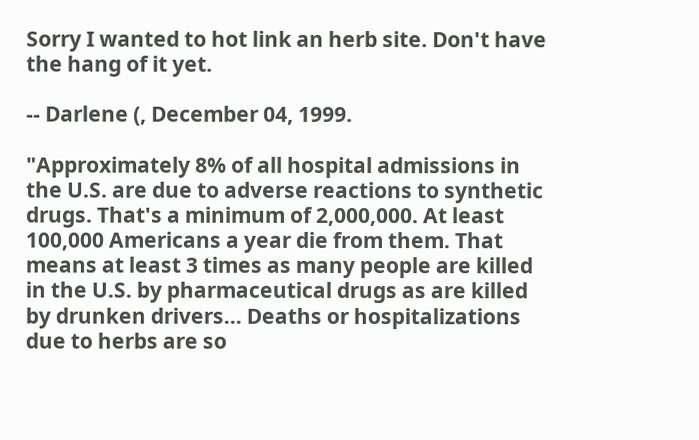Sorry I wanted to hot link an herb site. Don't have the hang of it yet.

-- Darlene (, December 04, 1999.

"Approximately 8% of all hospital admissions in the U.S. are due to adverse reactions to synthetic drugs. That's a minimum of 2,000,000. At least 100,000 Americans a year die from them. That means at least 3 times as many people are killed in the U.S. by pharmaceutical drugs as are killed by drunken drivers... Deaths or hospitalizations due to herbs are so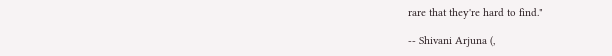rare that they're hard to find."

-- Shivani Arjuna (,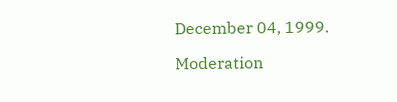December 04, 1999.

Moderation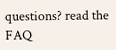questions? read the FAQ